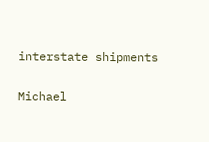interstate shipments

Michael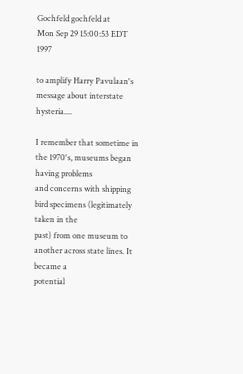Gochfeld gochfeld at
Mon Sep 29 15:00:53 EDT 1997

to amplify Harry Pavulaan's message about interstate hysteria....

I remember that sometime in the 1970's, museums began having problems
and concerns with shipping bird specimens (legitimately taken in the
past) from one museum to another across state lines. It became a
potential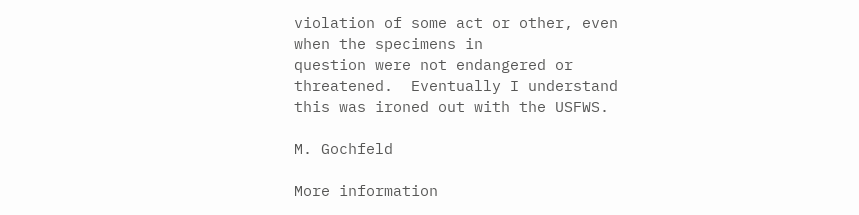violation of some act or other, even when the specimens in
question were not endangered or threatened.  Eventually I understand
this was ironed out with the USFWS.

M. Gochfeld

More information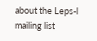about the Leps-l mailing list